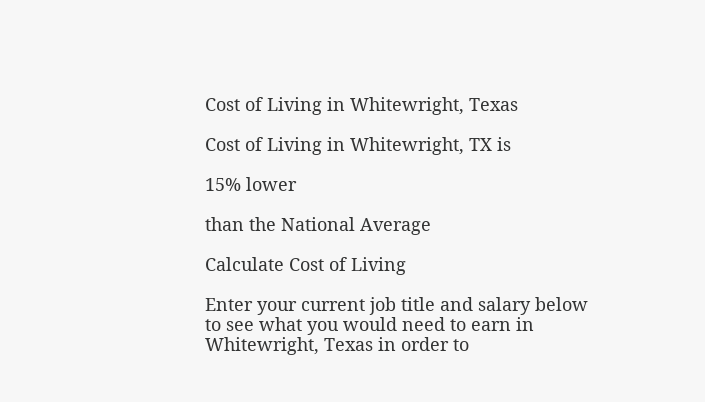Cost of Living in Whitewright, Texas

Cost of Living in Whitewright, TX is

15% lower

than the National Average

Calculate Cost of Living

Enter your current job title and salary below to see what you would need to earn in Whitewright, Texas in order to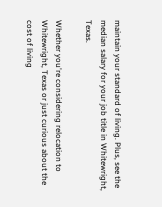maintain your standard of living. Plus, see the median salary for your job title in Whitewright, Texas.

Whether you're considering relocation to Whitewright, Texas or just curious about the cost of living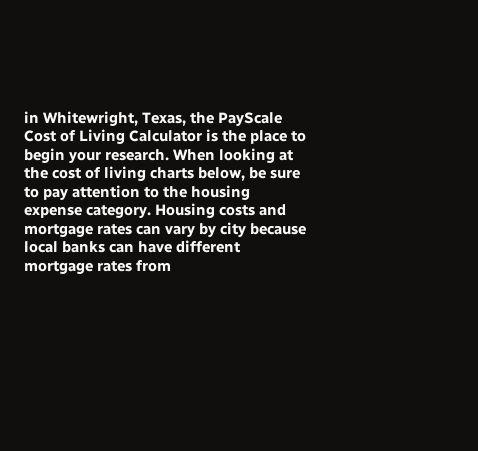in Whitewright, Texas, the PayScale Cost of Living Calculator is the place to begin your research. When looking at the cost of living charts below, be sure to pay attention to the housing expense category. Housing costs and mortgage rates can vary by city because local banks can have different mortgage rates from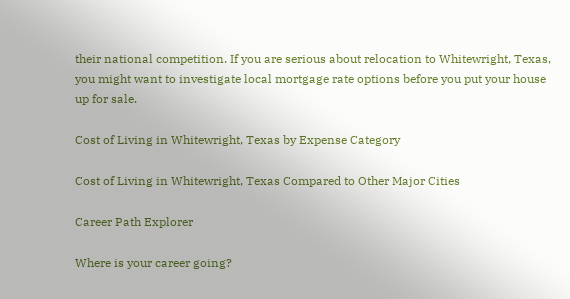their national competition. If you are serious about relocation to Whitewright, Texas, you might want to investigate local mortgage rate options before you put your house up for sale.

Cost of Living in Whitewright, Texas by Expense Category

Cost of Living in Whitewright, Texas Compared to Other Major Cities

Career Path Explorer

Where is your career going?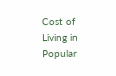Cost of Living in Popular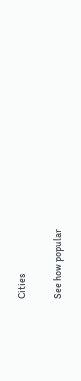Cities

See how popular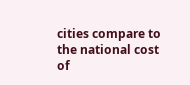cities compare to the national cost of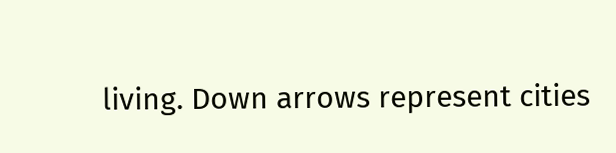living. Down arrows represent cities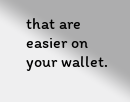that are easier on your wallet.